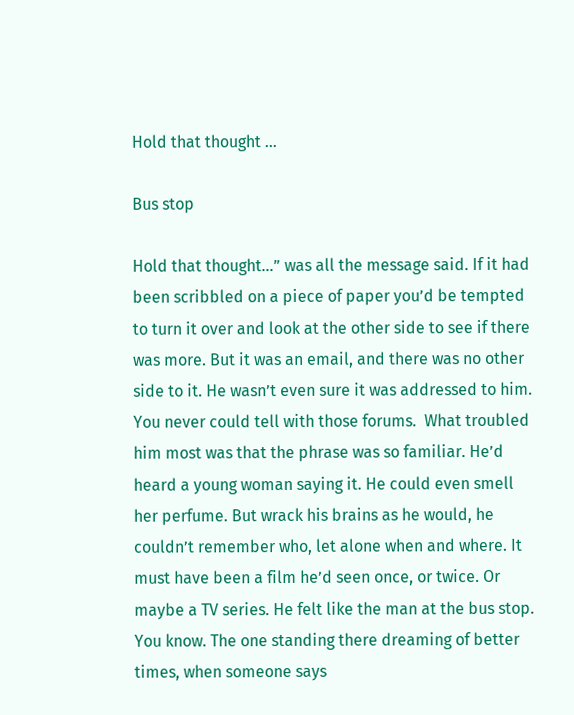Hold that thought …

Bus stop

Hold that thought…” was all the message said. If it had been scribbled on a piece of paper you’d be tempted to turn it over and look at the other side to see if there was more. But it was an email, and there was no other side to it. He wasn’t even sure it was addressed to him. You never could tell with those forums.  What troubled him most was that the phrase was so familiar. He’d heard a young woman saying it. He could even smell her perfume. But wrack his brains as he would, he couldn’t remember who, let alone when and where. It must have been a film he’d seen once, or twice. Or maybe a TV series. He felt like the man at the bus stop. You know. The one standing there dreaming of better times, when someone says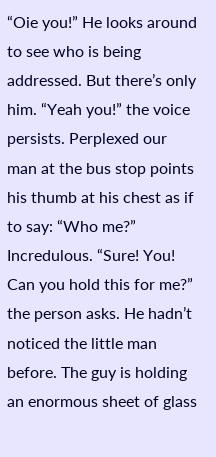“Oie you!” He looks around to see who is being addressed. But there’s only him. “Yeah you!” the voice persists. Perplexed our man at the bus stop points his thumb at his chest as if to say: “Who me?” Incredulous. “Sure! You! Can you hold this for me?” the person asks. He hadn’t noticed the little man before. The guy is holding an enormous sheet of glass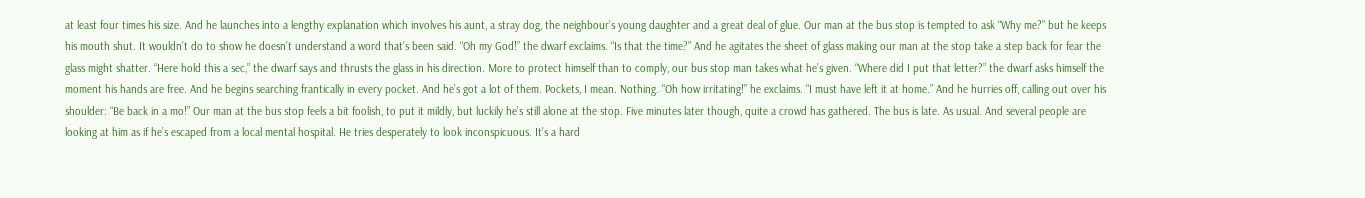at least four times his size. And he launches into a lengthy explanation which involves his aunt, a stray dog, the neighbour’s young daughter and a great deal of glue. Our man at the bus stop is tempted to ask “Why me?” but he keeps his mouth shut. It wouldn’t do to show he doesn’t understand a word that’s been said. “Oh my God!” the dwarf exclaims. “Is that the time?” And he agitates the sheet of glass making our man at the stop take a step back for fear the glass might shatter. “Here hold this a sec,” the dwarf says and thrusts the glass in his direction. More to protect himself than to comply, our bus stop man takes what he’s given. “Where did I put that letter?” the dwarf asks himself the moment his hands are free. And he begins searching frantically in every pocket. And he’s got a lot of them. Pockets, I mean. Nothing. “Oh how irritating!” he exclaims. “I must have left it at home.” And he hurries off, calling out over his shoulder: “Be back in a mo!” Our man at the bus stop feels a bit foolish, to put it mildly, but luckily he’s still alone at the stop. Five minutes later though, quite a crowd has gathered. The bus is late. As usual. And several people are looking at him as if he’s escaped from a local mental hospital. He tries desperately to look inconspicuous. It’s a hard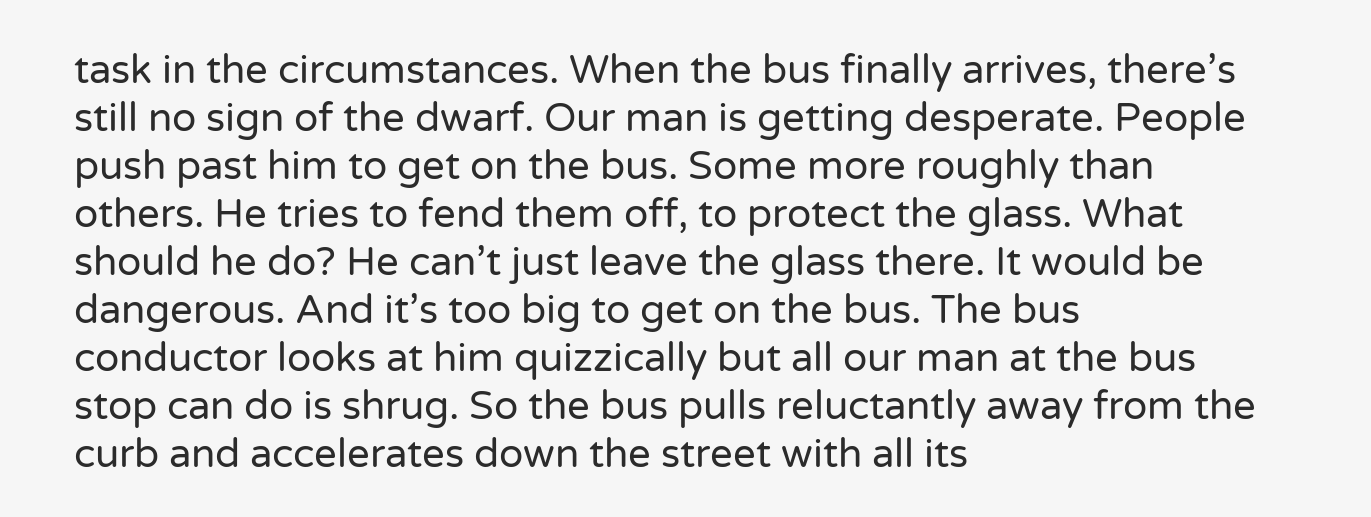task in the circumstances. When the bus finally arrives, there’s still no sign of the dwarf. Our man is getting desperate. People push past him to get on the bus. Some more roughly than others. He tries to fend them off, to protect the glass. What should he do? He can’t just leave the glass there. It would be dangerous. And it’s too big to get on the bus. The bus conductor looks at him quizzically but all our man at the bus stop can do is shrug. So the bus pulls reluctantly away from the curb and accelerates down the street with all its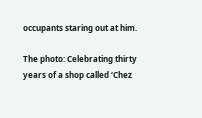occupants staring out at him.

The photo: Celebrating thirty years of a shop called ‘Chez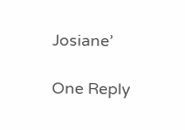Josiane’

One Reply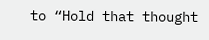to “Hold that thought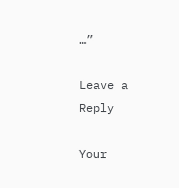…”

Leave a Reply

Your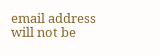email address will not be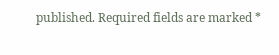published. Required fields are marked *